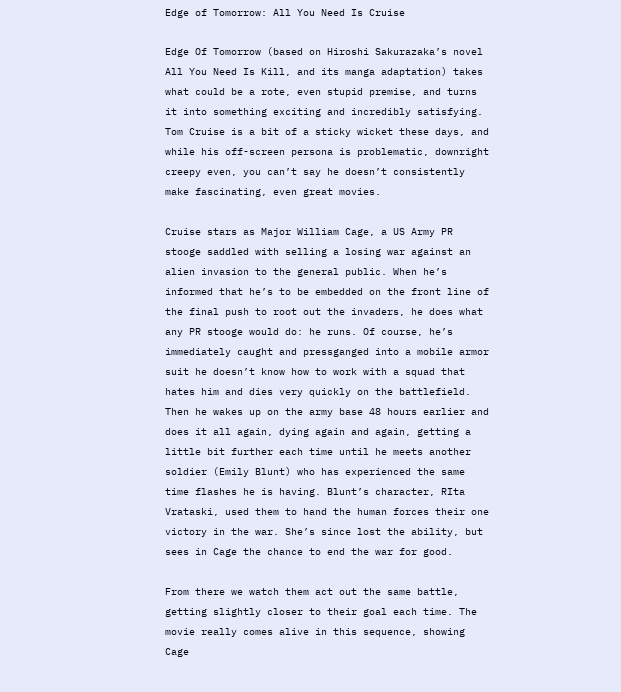Edge of Tomorrow: All You Need Is Cruise

Edge Of Tomorrow (based on Hiroshi Sakurazaka’s novel All You Need Is Kill, and its manga adaptation) takes what could be a rote, even stupid premise, and turns it into something exciting and incredibly satisfying. Tom Cruise is a bit of a sticky wicket these days, and while his off-screen persona is problematic, downright creepy even, you can’t say he doesn’t consistently make fascinating, even great movies.

Cruise stars as Major William Cage, a US Army PR stooge saddled with selling a losing war against an alien invasion to the general public. When he’s informed that he’s to be embedded on the front line of the final push to root out the invaders, he does what any PR stooge would do: he runs. Of course, he’s immediately caught and pressganged into a mobile armor suit he doesn’t know how to work with a squad that hates him and dies very quickly on the battlefield. Then he wakes up on the army base 48 hours earlier and does it all again, dying again and again, getting a little bit further each time until he meets another soldier (Emily Blunt) who has experienced the same time flashes he is having. Blunt’s character, RIta Vrataski, used them to hand the human forces their one victory in the war. She’s since lost the ability, but sees in Cage the chance to end the war for good.

From there we watch them act out the same battle, getting slightly closer to their goal each time. The movie really comes alive in this sequence, showing Cage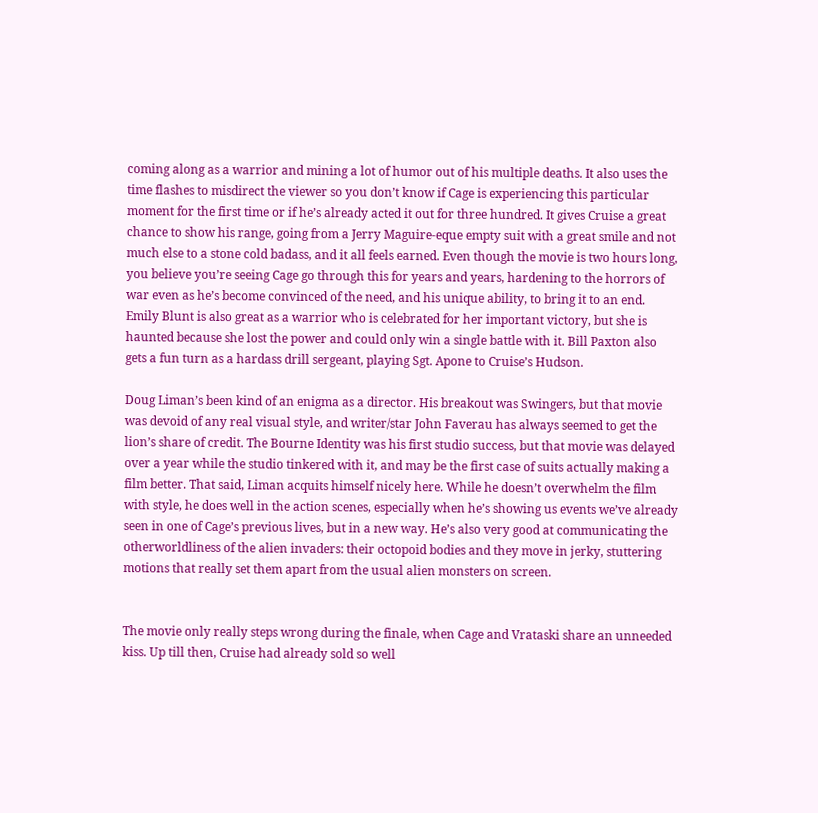coming along as a warrior and mining a lot of humor out of his multiple deaths. It also uses the time flashes to misdirect the viewer so you don’t know if Cage is experiencing this particular moment for the first time or if he’s already acted it out for three hundred. It gives Cruise a great chance to show his range, going from a Jerry Maguire-eque empty suit with a great smile and not much else to a stone cold badass, and it all feels earned. Even though the movie is two hours long, you believe you’re seeing Cage go through this for years and years, hardening to the horrors of war even as he’s become convinced of the need, and his unique ability, to bring it to an end. Emily Blunt is also great as a warrior who is celebrated for her important victory, but she is haunted because she lost the power and could only win a single battle with it. Bill Paxton also gets a fun turn as a hardass drill sergeant, playing Sgt. Apone to Cruise’s Hudson.

Doug Liman’s been kind of an enigma as a director. His breakout was Swingers, but that movie was devoid of any real visual style, and writer/star John Faverau has always seemed to get the lion’s share of credit. The Bourne Identity was his first studio success, but that movie was delayed over a year while the studio tinkered with it, and may be the first case of suits actually making a film better. That said, Liman acquits himself nicely here. While he doesn’t overwhelm the film with style, he does well in the action scenes, especially when he’s showing us events we’ve already seen in one of Cage’s previous lives, but in a new way. He’s also very good at communicating the otherworldliness of the alien invaders: their octopoid bodies and they move in jerky, stuttering motions that really set them apart from the usual alien monsters on screen.


The movie only really steps wrong during the finale, when Cage and Vrataski share an unneeded kiss. Up till then, Cruise had already sold so well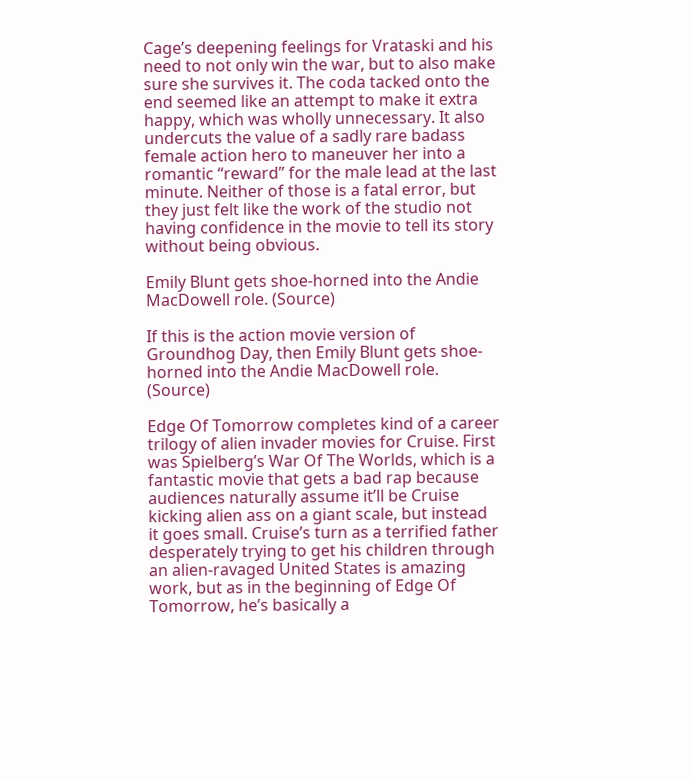Cage’s deepening feelings for Vrataski and his need to not only win the war, but to also make sure she survives it. The coda tacked onto the end seemed like an attempt to make it extra happy, which was wholly unnecessary. It also undercuts the value of a sadly rare badass female action hero to maneuver her into a romantic “reward” for the male lead at the last minute. Neither of those is a fatal error, but they just felt like the work of the studio not having confidence in the movie to tell its story without being obvious.

Emily Blunt gets shoe-horned into the Andie MacDowell role. (Source)

If this is the action movie version of Groundhog Day, then Emily Blunt gets shoe-horned into the Andie MacDowell role. (Source)

Edge Of Tomorrow completes kind of a career trilogy of alien invader movies for Cruise. First was Spielberg’s War Of The Worlds, which is a fantastic movie that gets a bad rap because audiences naturally assume it’ll be Cruise kicking alien ass on a giant scale, but instead it goes small. Cruise’s turn as a terrified father desperately trying to get his children through an alien-ravaged United States is amazing work, but as in the beginning of Edge Of Tomorrow, he’s basically a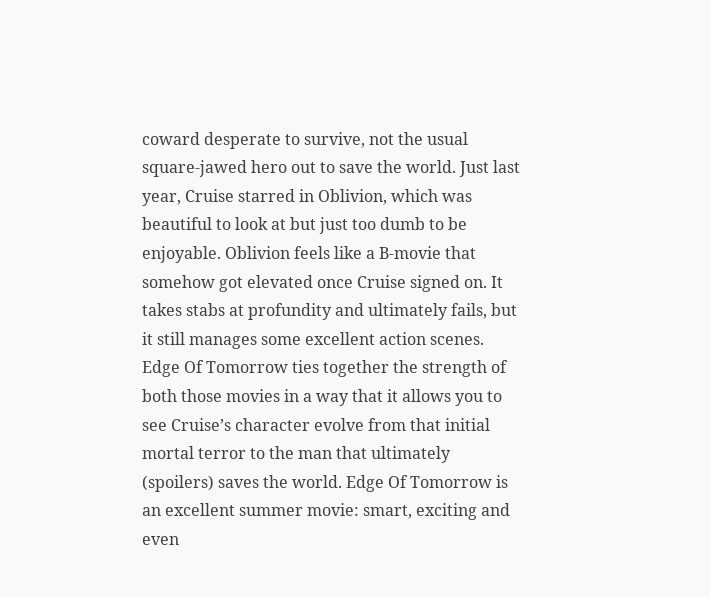coward desperate to survive, not the usual square-jawed hero out to save the world. Just last year, Cruise starred in Oblivion, which was beautiful to look at but just too dumb to be enjoyable. Oblivion feels like a B-movie that somehow got elevated once Cruise signed on. It takes stabs at profundity and ultimately fails, but it still manages some excellent action scenes. Edge Of Tomorrow ties together the strength of both those movies in a way that it allows you to see Cruise’s character evolve from that initial mortal terror to the man that ultimately (spoilers) saves the world. Edge Of Tomorrow is an excellent summer movie: smart, exciting and even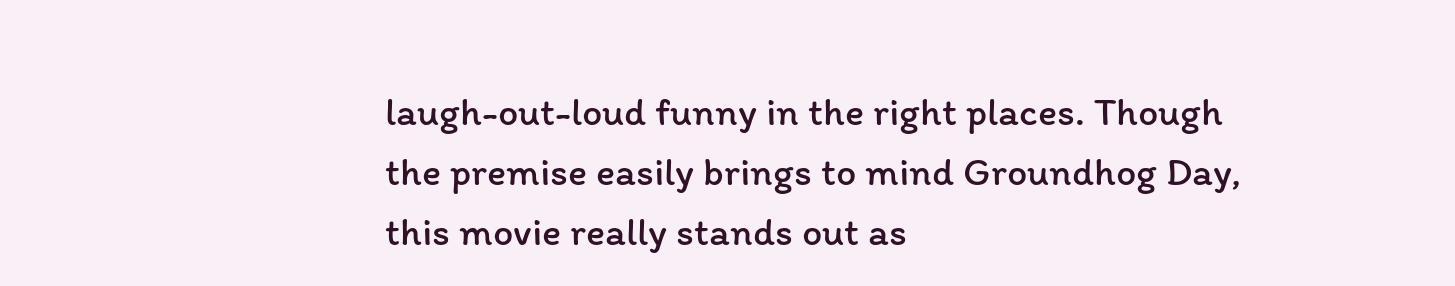laugh-out-loud funny in the right places. Though the premise easily brings to mind Groundhog Day, this movie really stands out as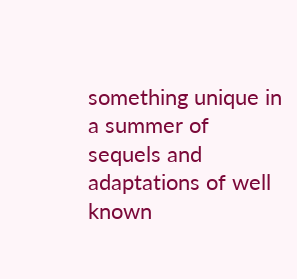something unique in a summer of sequels and adaptations of well known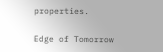properties.

Edge of Tomorrow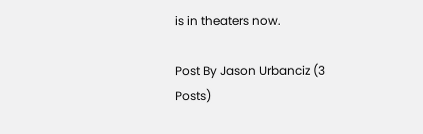is in theaters now.

Post By Jason Urbanciz (3 Posts)